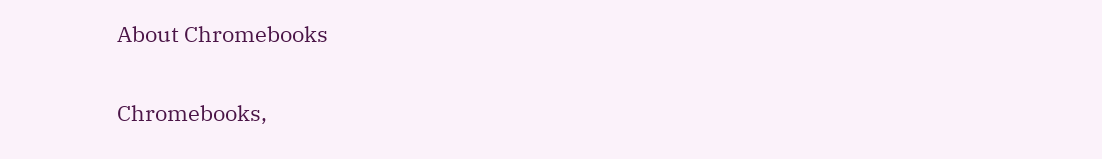About Chromebooks

Chromebooks,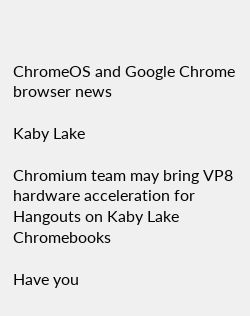ChromeOS and Google Chrome browser news

Kaby Lake

Chromium team may bring VP8 hardware acceleration for Hangouts on Kaby Lake Chromebooks

Have you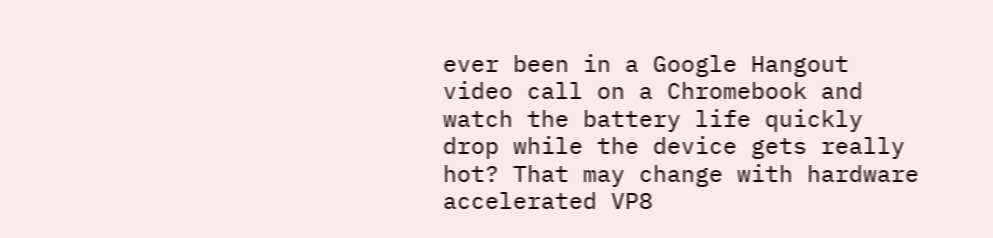ever been in a Google Hangout video call on a Chromebook and watch the battery life quickly drop while the device gets really hot? That may change with hardware accelerated VP8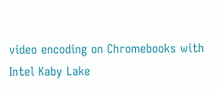video encoding on Chromebooks with Intel Kaby Lake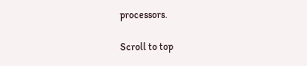processors.

Scroll to top